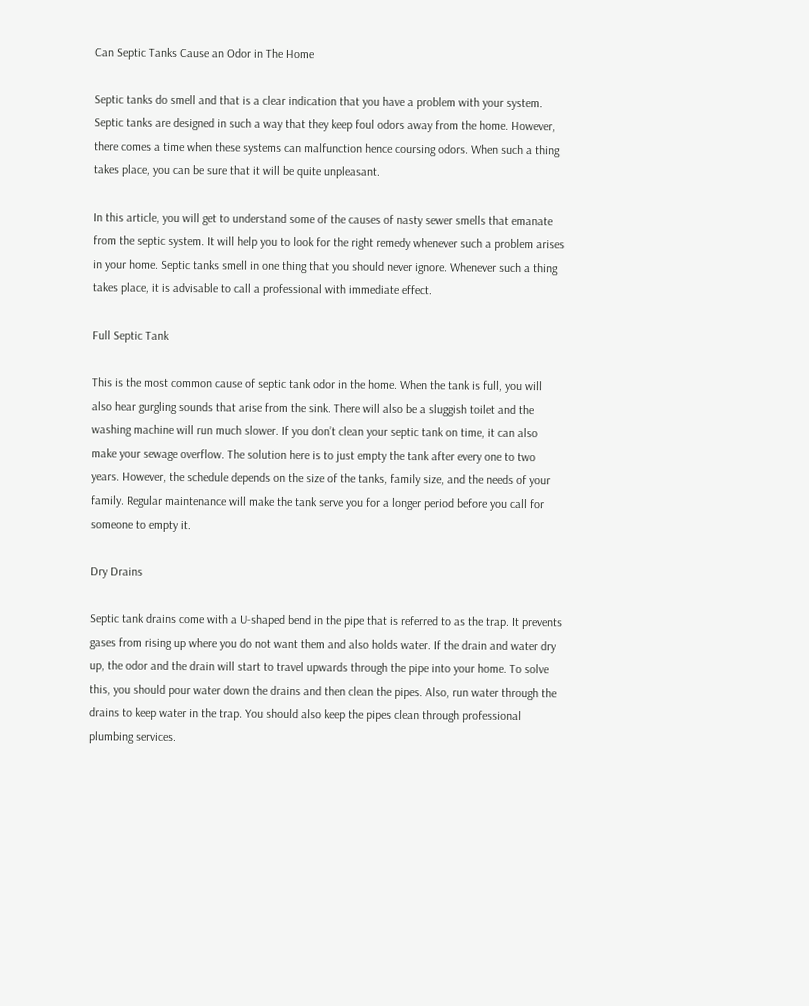Can Septic Tanks Cause an Odor in The Home

Septic tanks do smell and that is a clear indication that you have a problem with your system. Septic tanks are designed in such a way that they keep foul odors away from the home. However, there comes a time when these systems can malfunction hence coursing odors. When such a thing takes place, you can be sure that it will be quite unpleasant.

In this article, you will get to understand some of the causes of nasty sewer smells that emanate from the septic system. It will help you to look for the right remedy whenever such a problem arises in your home. Septic tanks smell in one thing that you should never ignore. Whenever such a thing takes place, it is advisable to call a professional with immediate effect.

Full Septic Tank

This is the most common cause of septic tank odor in the home. When the tank is full, you will also hear gurgling sounds that arise from the sink. There will also be a sluggish toilet and the washing machine will run much slower. If you don’t clean your septic tank on time, it can also make your sewage overflow. The solution here is to just empty the tank after every one to two years. However, the schedule depends on the size of the tanks, family size, and the needs of your family. Regular maintenance will make the tank serve you for a longer period before you call for someone to empty it.

Dry Drains

Septic tank drains come with a U-shaped bend in the pipe that is referred to as the trap. It prevents gases from rising up where you do not want them and also holds water. If the drain and water dry up, the odor and the drain will start to travel upwards through the pipe into your home. To solve this, you should pour water down the drains and then clean the pipes. Also, run water through the drains to keep water in the trap. You should also keep the pipes clean through professional plumbing services.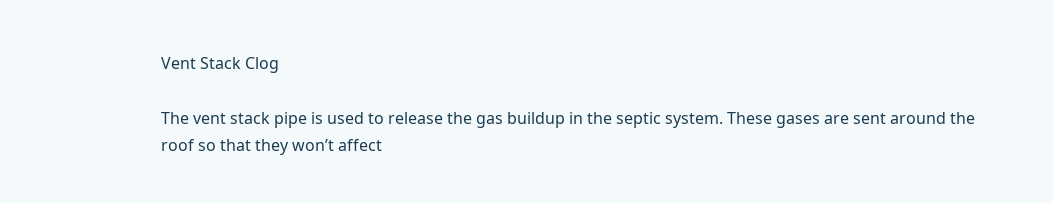Vent Stack Clog

The vent stack pipe is used to release the gas buildup in the septic system. These gases are sent around the roof so that they won’t affect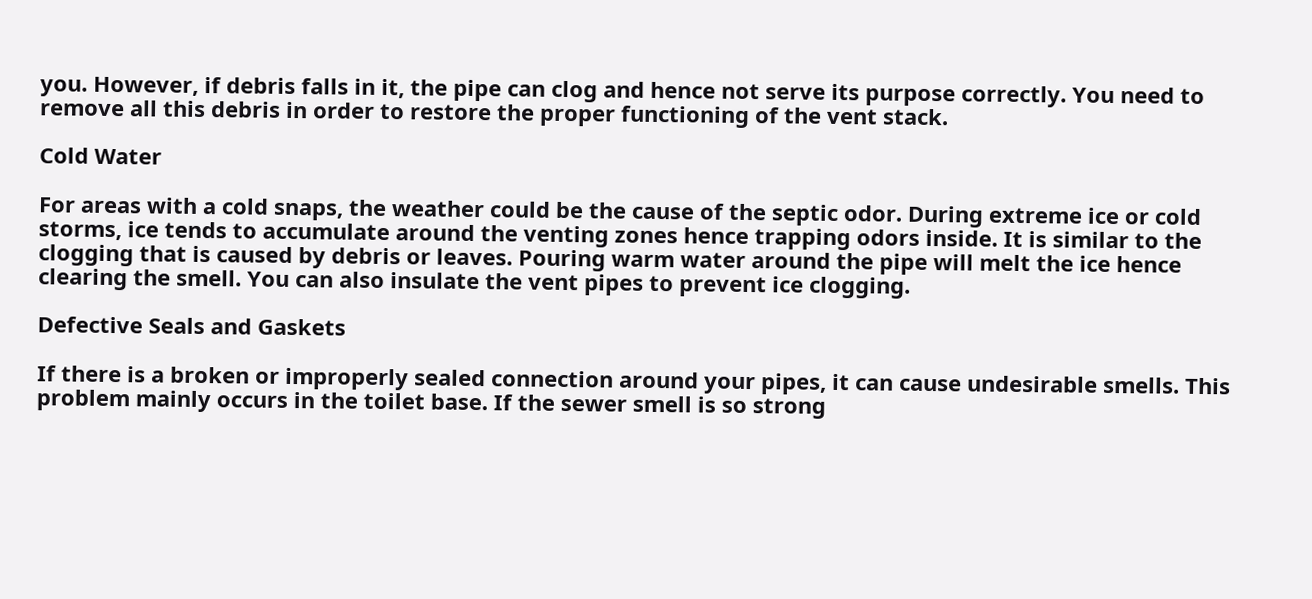you. However, if debris falls in it, the pipe can clog and hence not serve its purpose correctly. You need to remove all this debris in order to restore the proper functioning of the vent stack.

Cold Water

For areas with a cold snaps, the weather could be the cause of the septic odor. During extreme ice or cold storms, ice tends to accumulate around the venting zones hence trapping odors inside. It is similar to the clogging that is caused by debris or leaves. Pouring warm water around the pipe will melt the ice hence clearing the smell. You can also insulate the vent pipes to prevent ice clogging.

Defective Seals and Gaskets

If there is a broken or improperly sealed connection around your pipes, it can cause undesirable smells. This problem mainly occurs in the toilet base. If the sewer smell is so strong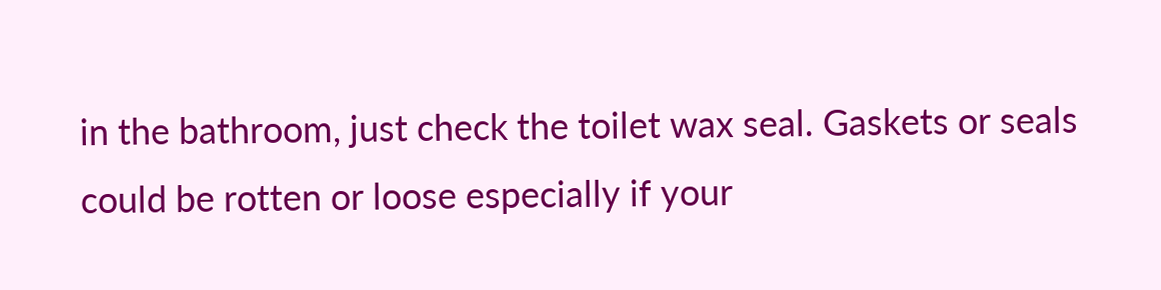in the bathroom, just check the toilet wax seal. Gaskets or seals could be rotten or loose especially if your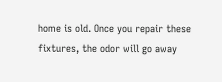home is old. Once you repair these fixtures, the odor will go away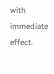with immediate effect.